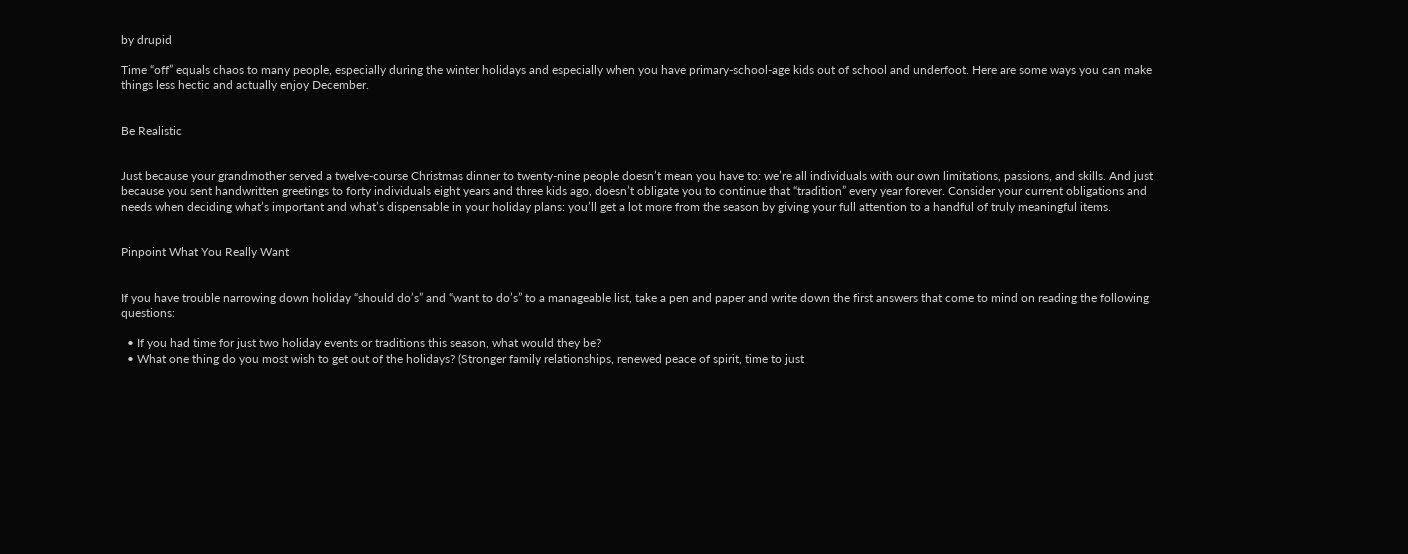by drupid

Time “off” equals chaos to many people, especially during the winter holidays and especially when you have primary-school-age kids out of school and underfoot. Here are some ways you can make things less hectic and actually enjoy December.


Be Realistic


Just because your grandmother served a twelve-course Christmas dinner to twenty-nine people doesn’t mean you have to: we’re all individuals with our own limitations, passions, and skills. And just because you sent handwritten greetings to forty individuals eight years and three kids ago, doesn’t obligate you to continue that “tradition” every year forever. Consider your current obligations and needs when deciding what’s important and what’s dispensable in your holiday plans: you’ll get a lot more from the season by giving your full attention to a handful of truly meaningful items.


Pinpoint What You Really Want


If you have trouble narrowing down holiday “should do’s” and “want to do’s” to a manageable list, take a pen and paper and write down the first answers that come to mind on reading the following questions:

  • If you had time for just two holiday events or traditions this season, what would they be?
  • What one thing do you most wish to get out of the holidays? (Stronger family relationships, renewed peace of spirit, time to just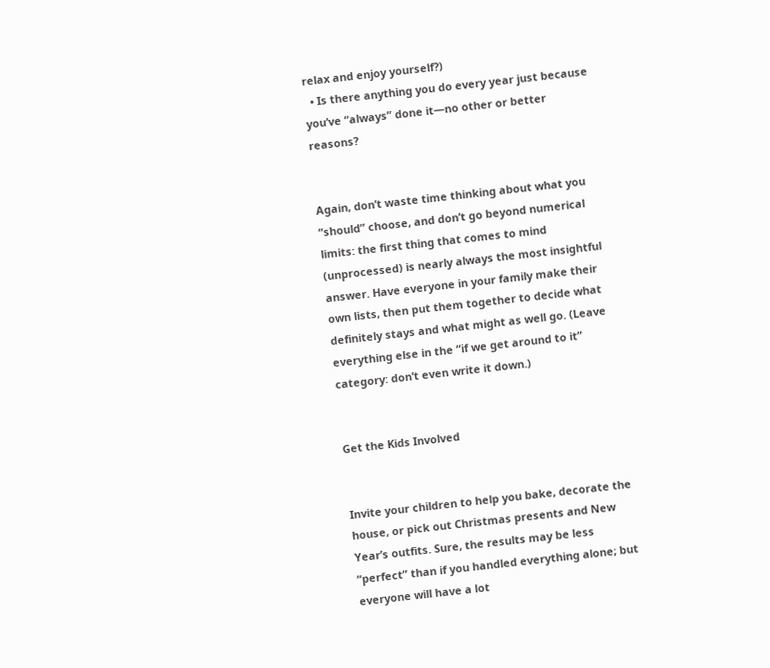relax and enjoy yourself?)
  • Is there anything you do every year just because you’ve “always” done it—no other or better reasons?


Again, don’t waste time thinking about what you “should” choose, and don’t go beyond numerical limits: the first thing that comes to mind (unprocessed) is nearly always the most insightful answer. Have everyone in your family make their own lists, then put them together to decide what definitely stays and what might as well go. (Leave everything else in the “if we get around to it” category: don’t even write it down.)


Get the Kids Involved


Invite your children to help you bake, decorate the house, or pick out Christmas presents and New Year’s outfits. Sure, the results may be less “perfect” than if you handled everything alone; but everyone will have a lot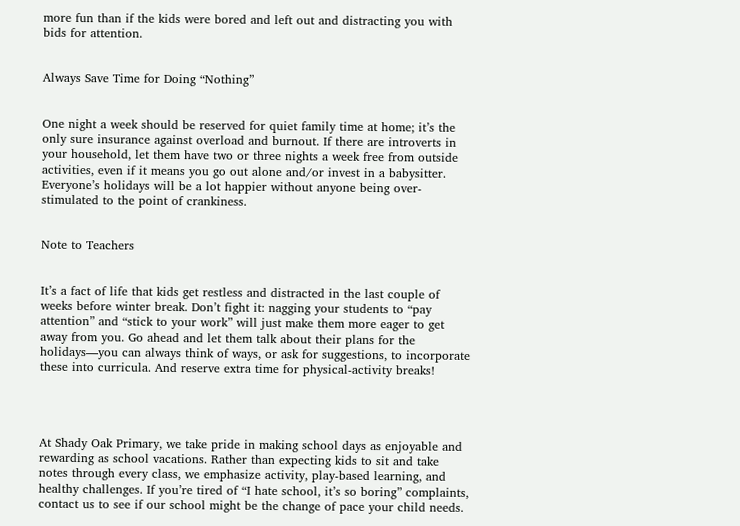more fun than if the kids were bored and left out and distracting you with bids for attention.


Always Save Time for Doing “Nothing”


One night a week should be reserved for quiet family time at home; it’s the only sure insurance against overload and burnout. If there are introverts in your household, let them have two or three nights a week free from outside activities, even if it means you go out alone and/or invest in a babysitter. Everyone’s holidays will be a lot happier without anyone being over-stimulated to the point of crankiness.


Note to Teachers


It’s a fact of life that kids get restless and distracted in the last couple of weeks before winter break. Don’t fight it: nagging your students to “pay attention” and “stick to your work” will just make them more eager to get away from you. Go ahead and let them talk about their plans for the holidays—you can always think of ways, or ask for suggestions, to incorporate these into curricula. And reserve extra time for physical-activity breaks!




At Shady Oak Primary, we take pride in making school days as enjoyable and rewarding as school vacations. Rather than expecting kids to sit and take notes through every class, we emphasize activity, play-based learning, and healthy challenges. If you’re tired of “I hate school, it’s so boring” complaints, contact us to see if our school might be the change of pace your child needs.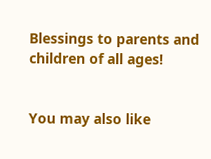Blessings to parents and children of all ages!


You may also like